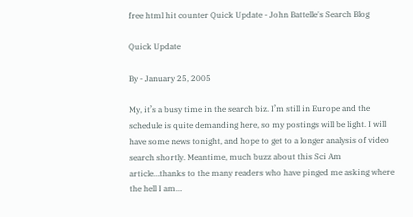free html hit counter Quick Update - John Battelle's Search Blog

Quick Update

By - January 25, 2005

My, it’s a busy time in the search biz. I’m still in Europe and the schedule is quite demanding here, so my postings will be light. I will have some news tonight, and hope to get to a longer analysis of video search shortly. Meantime, much buzz about this Sci Am article…thanks to the many readers who have pinged me asking where the hell I am…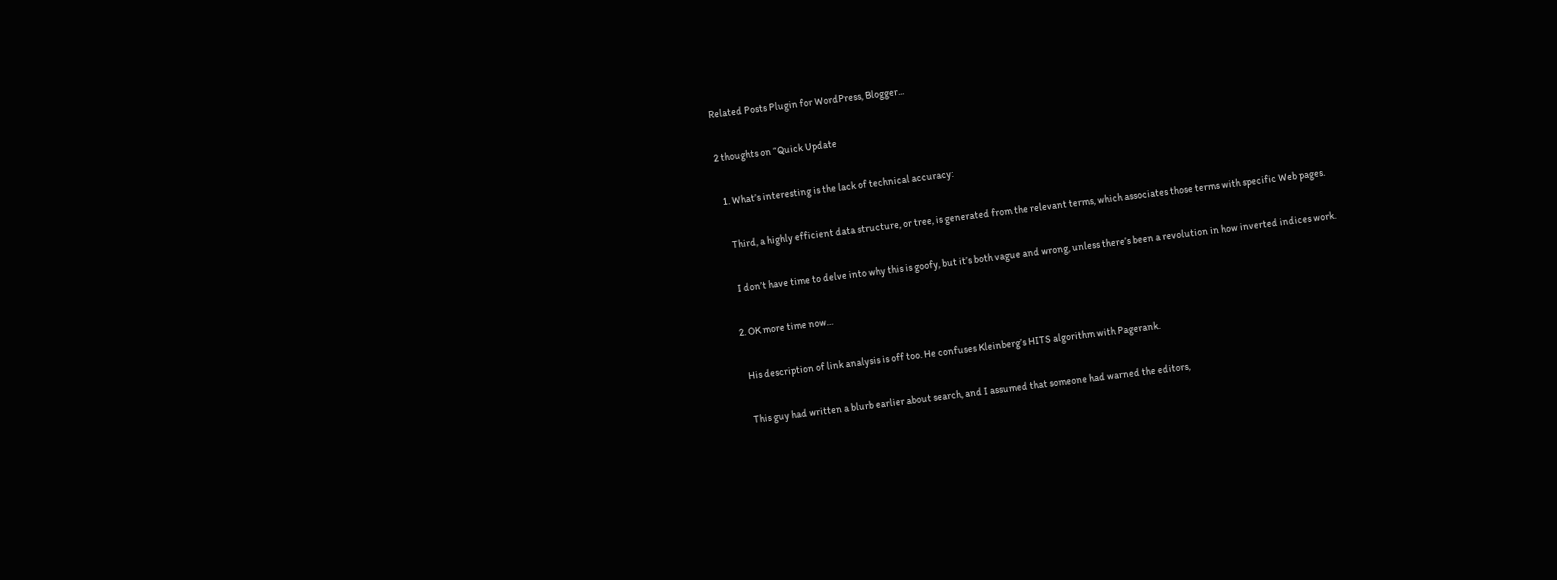Related Posts Plugin for WordPress, Blogger...

2 thoughts on “Quick Update

  1. What’s interesting is the lack of technical accuracy:

    Third, a highly efficient data structure, or tree, is generated from the relevant terms, which associates those terms with specific Web pages.

    I don’t have time to delve into why this is goofy, but it’s both vague and wrong, unless there’s been a revolution in how inverted indices work.

  2. OK more time now…

    His description of link analysis is off too. He confuses Kleinberg’s HITS algorithm with Pagerank.

    This guy had written a blurb earlier about search, and I assumed that someone had warned the editors,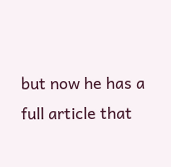but now he has a full article that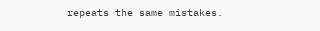repeats the same mistakes.